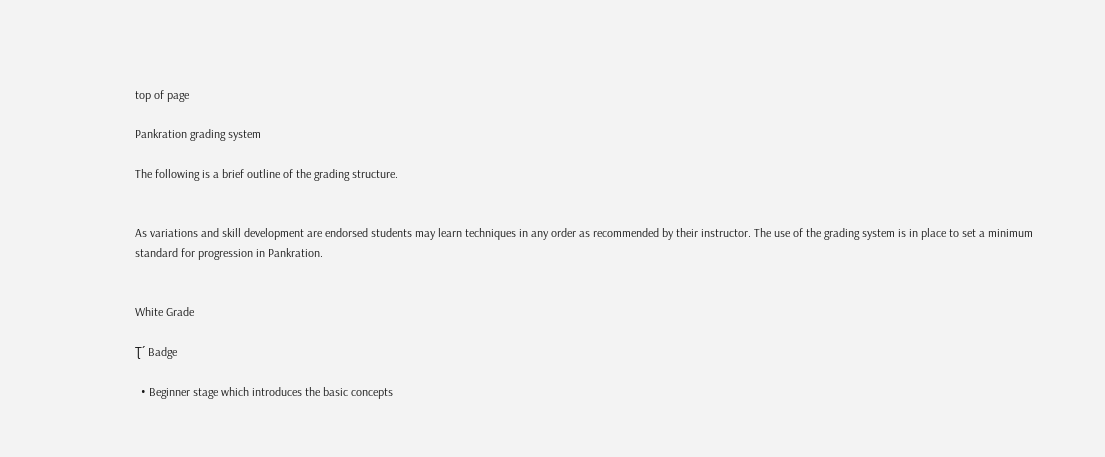top of page

Pankration grading system

The following is a brief outline of the grading structure.


As variations and skill development are endorsed students may learn techniques in any order as recommended by their instructor. The use of the grading system is in place to set a minimum standard for progression in Pankration.


White Grade

Ʈˊ Badge

  • Beginner stage which introduces the basic concepts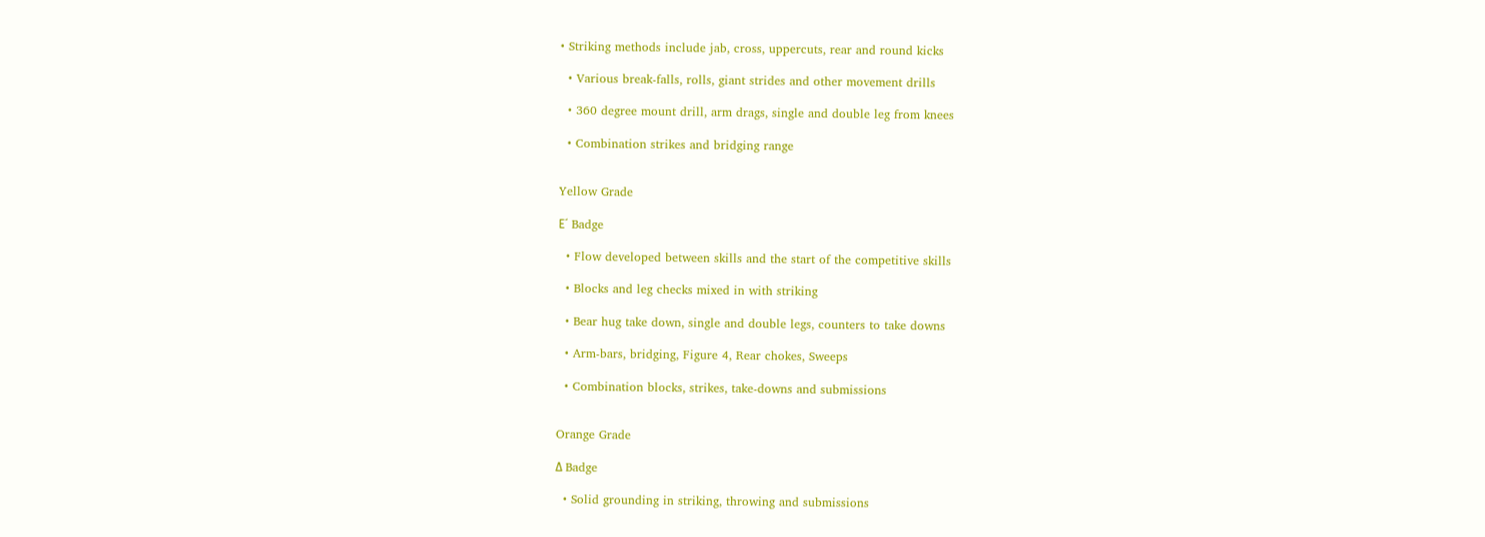• Striking methods include jab, cross, uppercuts, rear and round kicks

  • Various break-falls, rolls, giant strides and other movement drills

  • 360 degree mount drill, arm drags, single and double leg from knees

  • Combination strikes and bridging range


Yellow Grade

Εˊ Badge

  • Flow developed between skills and the start of the competitive skills

  • Blocks and leg checks mixed in with striking

  • Bear hug take down, single and double legs, counters to take downs

  • Arm-bars, bridging, Figure 4, Rear chokes, Sweeps

  • Combination blocks, strikes, take-downs and submissions


Orange Grade

Δ Badge

  • Solid grounding in striking, throwing and submissions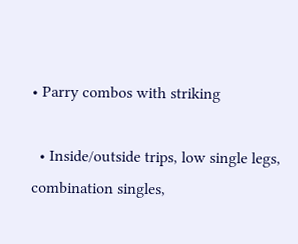• Parry combos with striking

  • Inside/outside trips, low single legs, combination singles,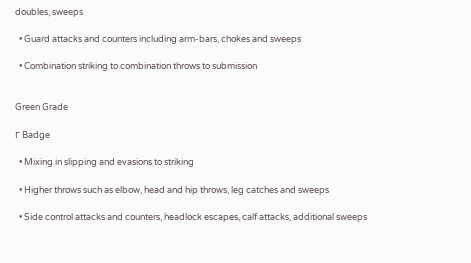doubles, sweeps

  • Guard attacks and counters including arm-bars, chokes and sweeps

  • Combination striking to combination throws to submission


Green Grade

Γ Badge

  • Mixing in slipping and evasions to striking

  • Higher throws such as elbow, head and hip throws, leg catches and sweeps

  • Side control attacks and counters, headlock escapes, calf attacks, additional sweeps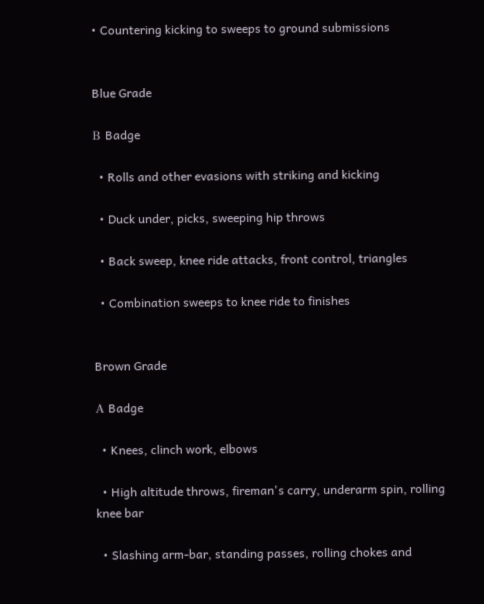• Countering kicking to sweeps to ground submissions


Blue Grade

Β Badge

  • Rolls and other evasions with striking and kicking

  • Duck under, picks, sweeping hip throws

  • Back sweep, knee ride attacks, front control, triangles

  • Combination sweeps to knee ride to finishes


Brown Grade

Α Badge

  • Knees, clinch work, elbows

  • High altitude throws, fireman's carry, underarm spin, rolling knee bar

  • Slashing arm-bar, standing passes, rolling chokes and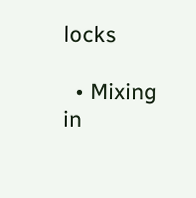locks

  • Mixing in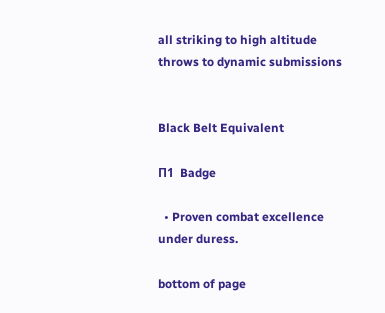all striking to high altitude throws to dynamic submissions


Black Belt Equivalent

Π1  Badge

  • Proven combat excellence under duress.

bottom of page